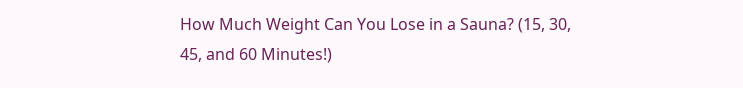How Much Weight Can You Lose in a Sauna? (15, 30, 45, and 60 Minutes!)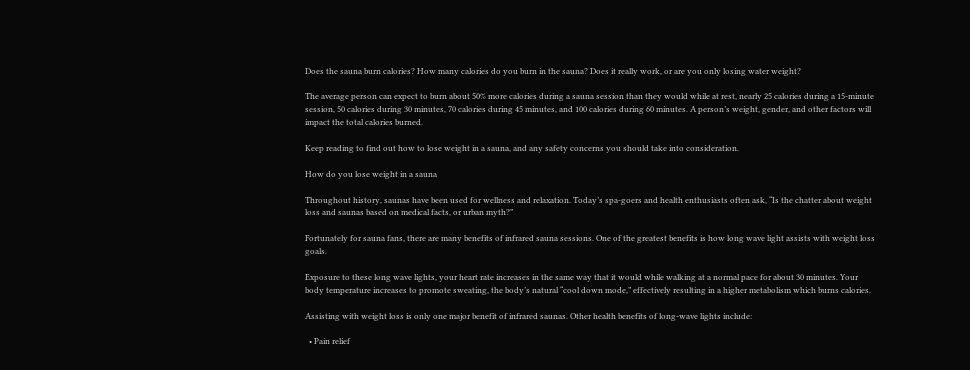Does the sauna burn calories? How many calories do you burn in the sauna? Does it really work, or are you only losing water weight?

The average person can expect to burn about 50% more calories during a sauna session than they would while at rest, nearly 25 calories during a 15-minute session, 50 calories during 30 minutes, 70 calories during 45 minutes, and 100 calories during 60 minutes. A person’s weight, gender, and other factors will impact the total calories burned.

Keep reading to find out how to lose weight in a sauna, and any safety concerns you should take into consideration.

How do you lose weight in a sauna

Throughout history, saunas have been used for wellness and relaxation. Today’s spa-goers and health enthusiasts often ask, “Is the chatter about weight loss and saunas based on medical facts, or urban myth?”

Fortunately for sauna fans, there are many benefits of infrared sauna sessions. One of the greatest benefits is how long wave light assists with weight loss goals.

Exposure to these long wave lights, your heart rate increases in the same way that it would while walking at a normal pace for about 30 minutes. Your body temperature increases to promote sweating, the body’s natural “cool down mode,” effectively resulting in a higher metabolism which burns calories.

Assisting with weight loss is only one major benefit of infrared saunas. Other health benefits of long-wave lights include:

  • Pain relief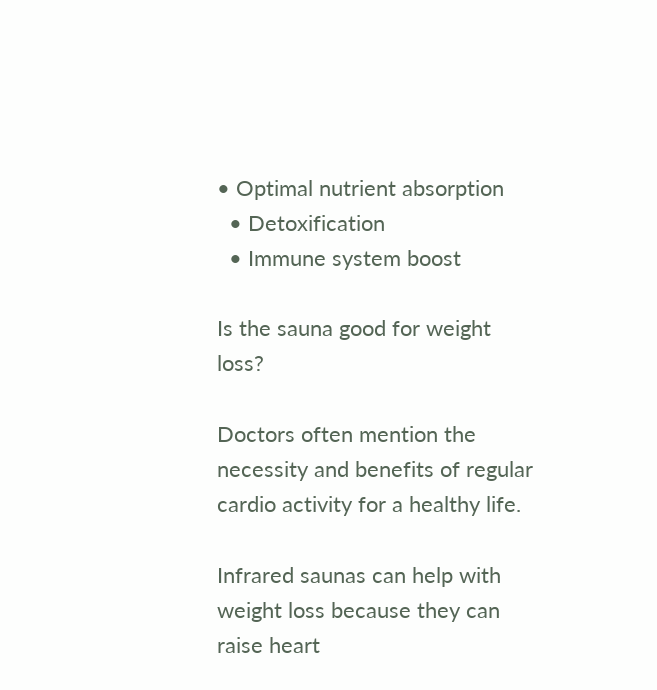• Optimal nutrient absorption
  • Detoxification
  • Immune system boost

Is the sauna good for weight loss?

Doctors often mention the necessity and benefits of regular cardio activity for a healthy life.

Infrared saunas can help with weight loss because they can raise heart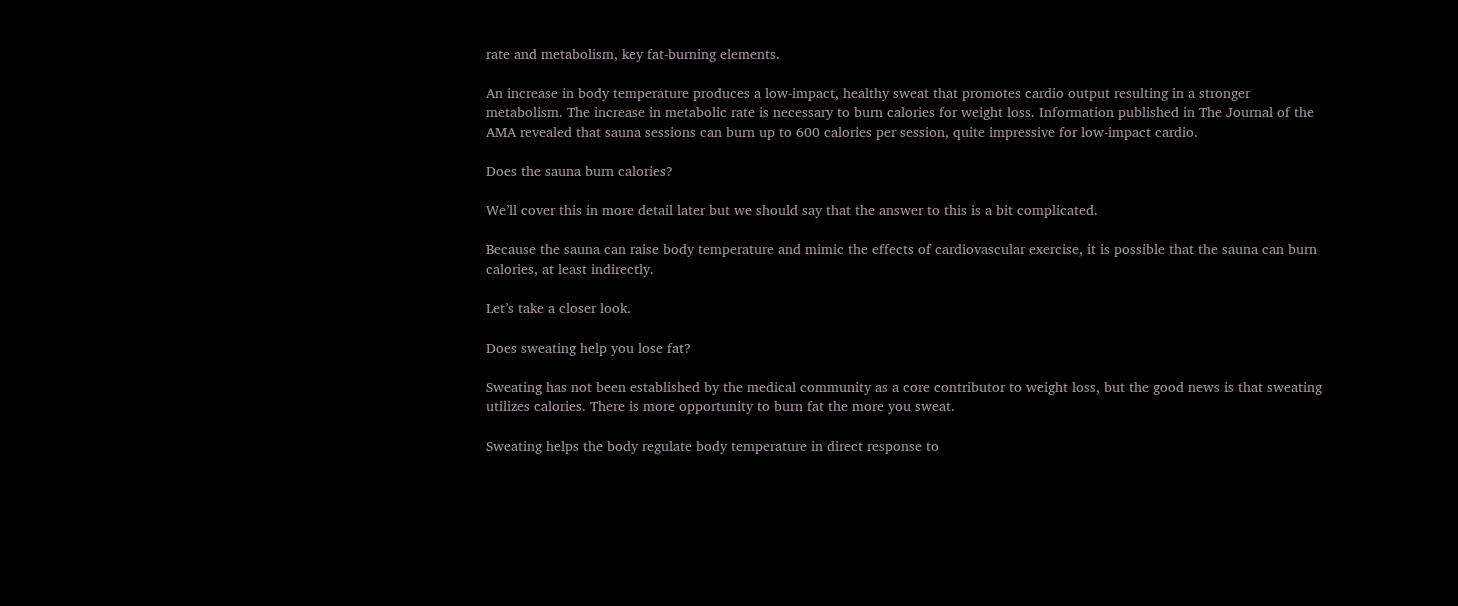rate and metabolism, key fat-burning elements.

An increase in body temperature produces a low-impact, healthy sweat that promotes cardio output resulting in a stronger metabolism. The increase in metabolic rate is necessary to burn calories for weight loss. Information published in The Journal of the AMA revealed that sauna sessions can burn up to 600 calories per session, quite impressive for low-impact cardio.

Does the sauna burn calories?

We’ll cover this in more detail later but we should say that the answer to this is a bit complicated.

Because the sauna can raise body temperature and mimic the effects of cardiovascular exercise, it is possible that the sauna can burn calories, at least indirectly.

Let’s take a closer look.

Does sweating help you lose fat?

Sweating has not been established by the medical community as a core contributor to weight loss, but the good news is that sweating utilizes calories. There is more opportunity to burn fat the more you sweat.

Sweating helps the body regulate body temperature in direct response to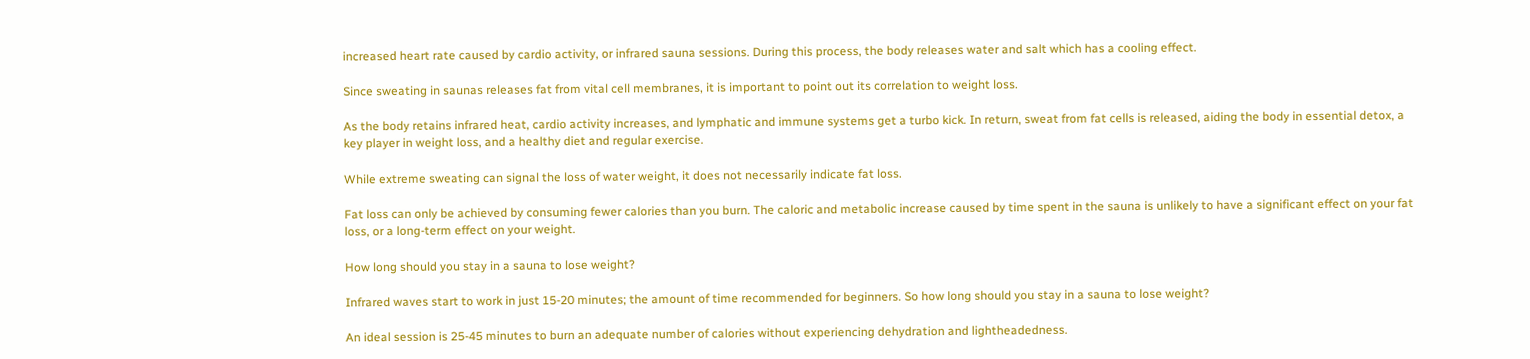increased heart rate caused by cardio activity, or infrared sauna sessions. During this process, the body releases water and salt which has a cooling effect.

Since sweating in saunas releases fat from vital cell membranes, it is important to point out its correlation to weight loss.

As the body retains infrared heat, cardio activity increases, and lymphatic and immune systems get a turbo kick. In return, sweat from fat cells is released, aiding the body in essential detox, a key player in weight loss, and a healthy diet and regular exercise.

While extreme sweating can signal the loss of water weight, it does not necessarily indicate fat loss.

Fat loss can only be achieved by consuming fewer calories than you burn. The caloric and metabolic increase caused by time spent in the sauna is unlikely to have a significant effect on your fat loss, or a long-term effect on your weight.

How long should you stay in a sauna to lose weight?

Infrared waves start to work in just 15-20 minutes; the amount of time recommended for beginners. So how long should you stay in a sauna to lose weight?

An ideal session is 25-45 minutes to burn an adequate number of calories without experiencing dehydration and lightheadedness.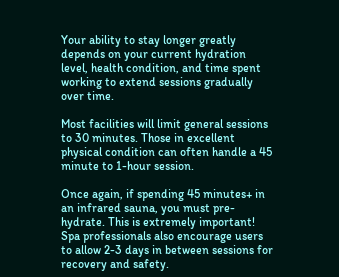Your ability to stay longer greatly depends on your current hydration level, health condition, and time spent working to extend sessions gradually over time.

Most facilities will limit general sessions to 30 minutes. Those in excellent physical condition can often handle a 45 minute to 1-hour session.

Once again, if spending 45 minutes+ in an infrared sauna, you must pre-hydrate. This is extremely important! Spa professionals also encourage users to allow 2-3 days in between sessions for recovery and safety.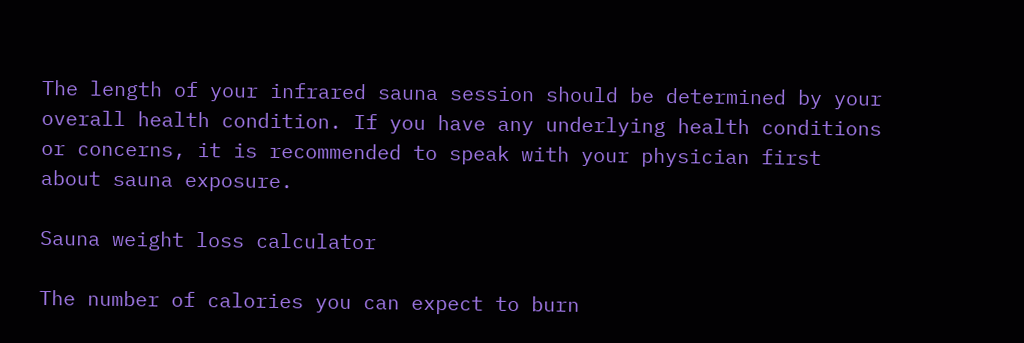The length of your infrared sauna session should be determined by your overall health condition. If you have any underlying health conditions or concerns, it is recommended to speak with your physician first about sauna exposure.

Sauna weight loss calculator

The number of calories you can expect to burn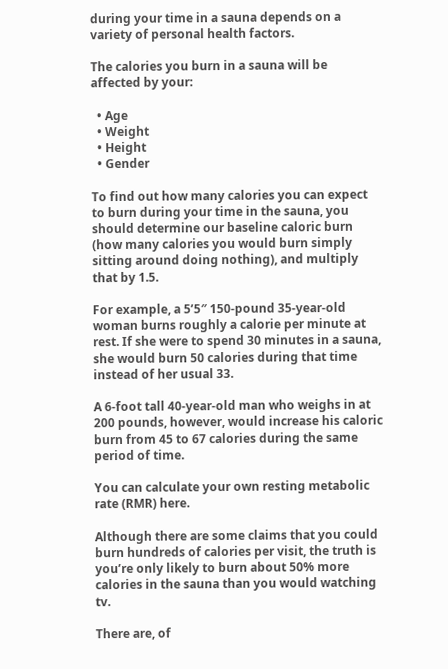during your time in a sauna depends on a variety of personal health factors.

The calories you burn in a sauna will be affected by your:

  • Age
  • Weight
  • Height
  • Gender

To find out how many calories you can expect to burn during your time in the sauna, you should determine our baseline caloric burn (how many calories you would burn simply sitting around doing nothing), and multiply that by 1.5.

For example, a 5’5″ 150-pound 35-year-old woman burns roughly a calorie per minute at rest. If she were to spend 30 minutes in a sauna, she would burn 50 calories during that time instead of her usual 33.

A 6-foot tall 40-year-old man who weighs in at 200 pounds, however, would increase his caloric burn from 45 to 67 calories during the same period of time.

You can calculate your own resting metabolic rate (RMR) here.

Although there are some claims that you could burn hundreds of calories per visit, the truth is you’re only likely to burn about 50% more calories in the sauna than you would watching tv.

There are, of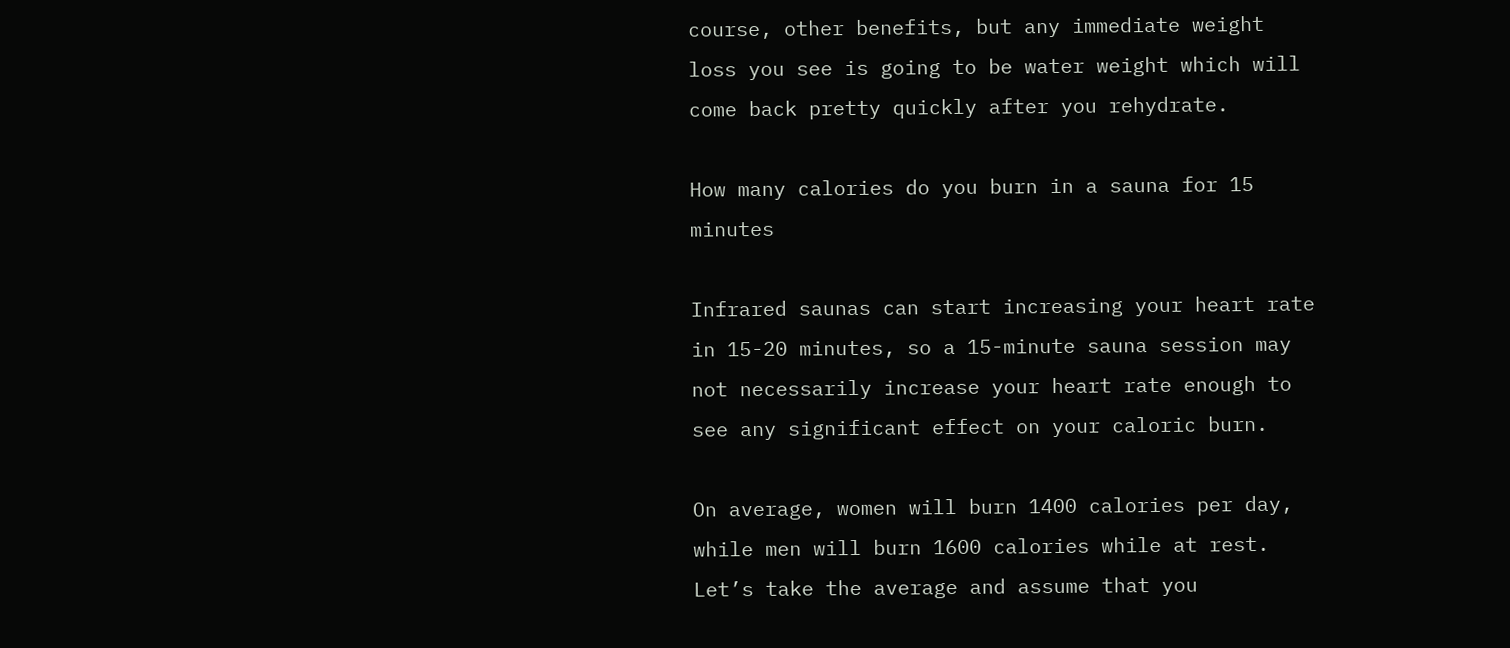course, other benefits, but any immediate weight loss you see is going to be water weight which will come back pretty quickly after you rehydrate.

How many calories do you burn in a sauna for 15 minutes

Infrared saunas can start increasing your heart rate in 15-20 minutes, so a 15-minute sauna session may not necessarily increase your heart rate enough to see any significant effect on your caloric burn.

On average, women will burn 1400 calories per day, while men will burn 1600 calories while at rest. Let’s take the average and assume that you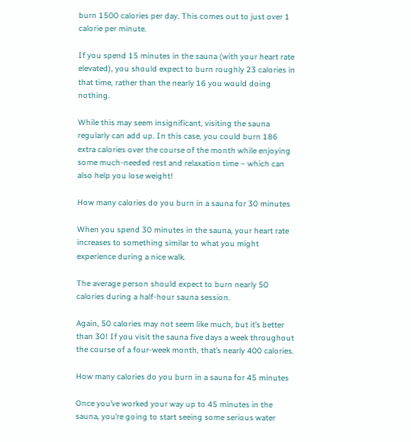burn 1500 calories per day. This comes out to just over 1 calorie per minute.

If you spend 15 minutes in the sauna (with your heart rate elevated), you should expect to burn roughly 23 calories in that time, rather than the nearly 16 you would doing nothing.

While this may seem insignificant, visiting the sauna regularly can add up. In this case, you could burn 186 extra calories over the course of the month while enjoying some much-needed rest and relaxation time – which can also help you lose weight!

How many calories do you burn in a sauna for 30 minutes

When you spend 30 minutes in the sauna, your heart rate increases to something similar to what you might experience during a nice walk.

The average person should expect to burn nearly 50 calories during a half-hour sauna session.

Again, 50 calories may not seem like much, but it’s better than 30! If you visit the sauna five days a week throughout the course of a four-week month, that’s nearly 400 calories.

How many calories do you burn in a sauna for 45 minutes

Once you’ve worked your way up to 45 minutes in the sauna, you’re going to start seeing some serious water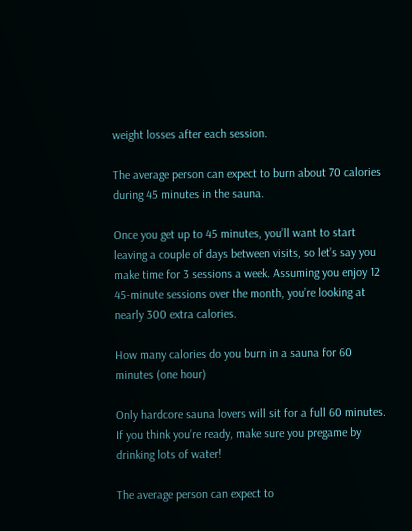weight losses after each session.

The average person can expect to burn about 70 calories during 45 minutes in the sauna.

Once you get up to 45 minutes, you’ll want to start leaving a couple of days between visits, so let’s say you make time for 3 sessions a week. Assuming you enjoy 12 45-minute sessions over the month, you’re looking at nearly 300 extra calories.

How many calories do you burn in a sauna for 60 minutes (one hour)

Only hardcore sauna lovers will sit for a full 60 minutes. If you think you’re ready, make sure you pregame by drinking lots of water!

The average person can expect to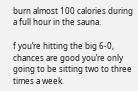burn almost 100 calories during a full hour in the sauna.

f you’re hitting the big 6-0, chances are good you’re only going to be sitting two to three times a week.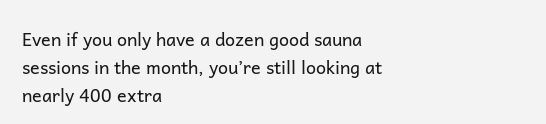Even if you only have a dozen good sauna sessions in the month, you’re still looking at nearly 400 extra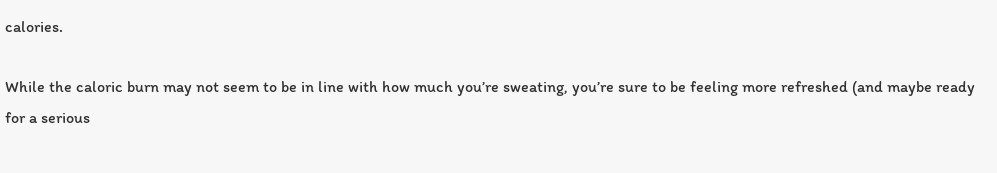calories.

While the caloric burn may not seem to be in line with how much you’re sweating, you’re sure to be feeling more refreshed (and maybe ready for a serious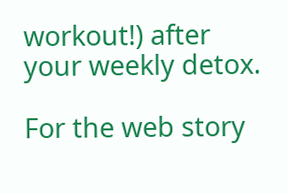workout!) after your weekly detox.

For the web story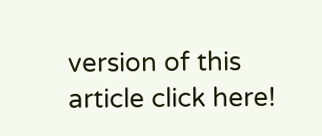version of this article click here!